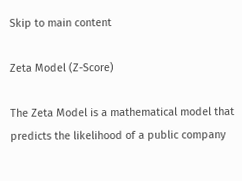Skip to main content

Zeta Model (Z-Score)

The Zeta Model is a mathematical model that predicts the likelihood of a public company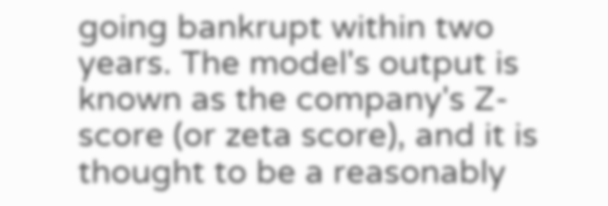going bankrupt within two years. The model's output is known as the company's Z-score (or zeta score), and it is thought to be a reasonably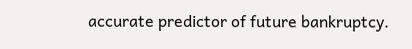accurate predictor of future bankruptcy.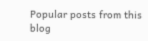Popular posts from this blog